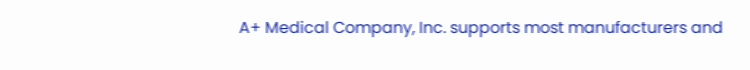A+ Medical Company, Inc. supports most manufacturers and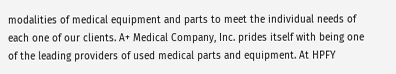modalities of medical equipment and parts to meet the individual needs of each one of our clients. A+ Medical Company, Inc. prides itself with being one of the leading providers of used medical parts and equipment. At HPFY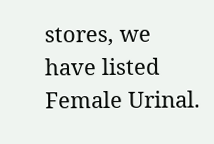stores, we have listed Female Urinal.